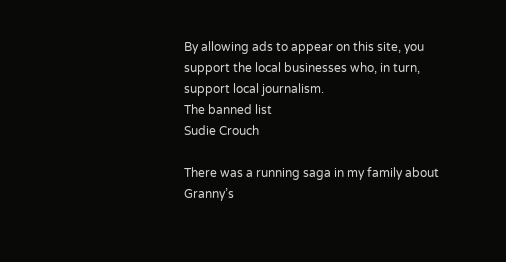By allowing ads to appear on this site, you support the local businesses who, in turn, support local journalism.
The banned list
Sudie Crouch

There was a running saga in my family about Granny’s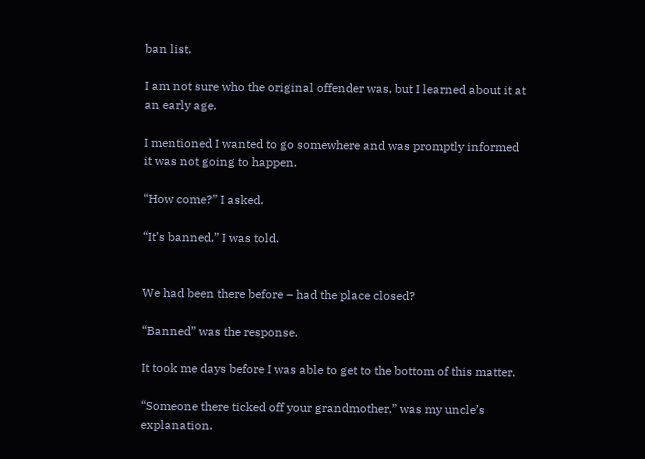ban list.

I am not sure who the original offender was, but I learned about it at an early age.

I mentioned I wanted to go somewhere and was promptly informed it was not going to happen.

“How come?” I asked.

“It’s banned,” I was told.


We had been there before – had the place closed?

“Banned” was the response.

It took me days before I was able to get to the bottom of this matter.

“Someone there ticked off your grandmother,” was my uncle’s explanation.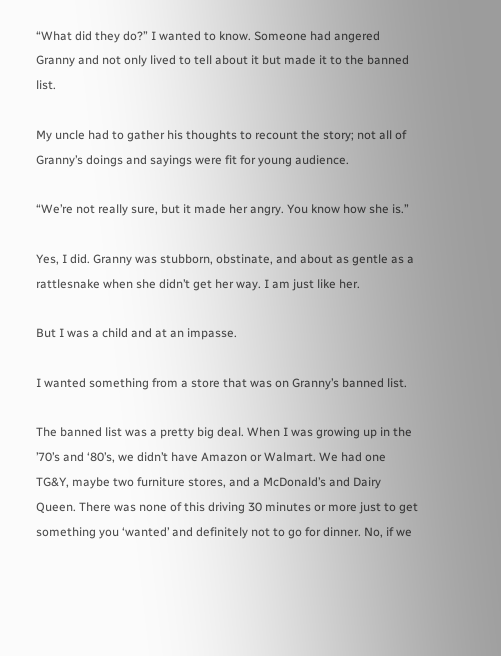“What did they do?” I wanted to know. Someone had angered Granny and not only lived to tell about it but made it to the banned list.

My uncle had to gather his thoughts to recount the story; not all of Granny’s doings and sayings were fit for young audience.

“We’re not really sure, but it made her angry. You know how she is.”

Yes, I did. Granny was stubborn, obstinate, and about as gentle as a rattlesnake when she didn’t get her way. I am just like her.

But I was a child and at an impasse.

I wanted something from a store that was on Granny’s banned list.

The banned list was a pretty big deal. When I was growing up in the ’70’s and ‘80’s, we didn’t have Amazon or Walmart. We had one TG&Y, maybe two furniture stores, and a McDonald’s and Dairy Queen. There was none of this driving 30 minutes or more just to get something you ‘wanted’ and definitely not to go for dinner. No, if we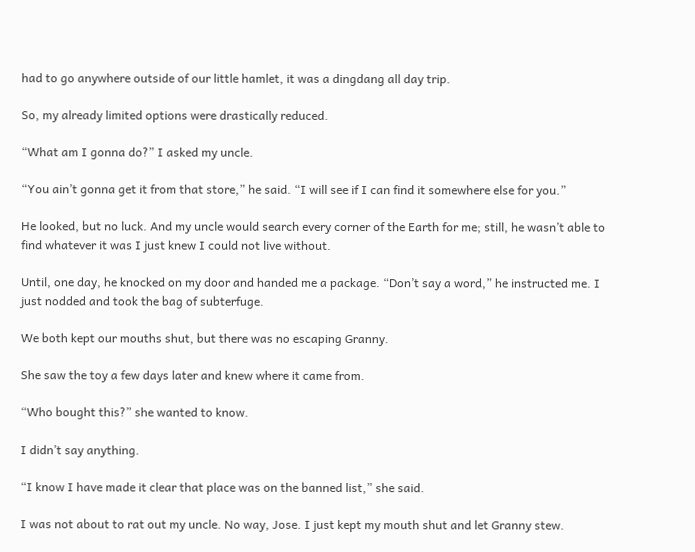had to go anywhere outside of our little hamlet, it was a dingdang all day trip.

So, my already limited options were drastically reduced.

“What am I gonna do?” I asked my uncle.

“You ain’t gonna get it from that store,” he said. “I will see if I can find it somewhere else for you.”

He looked, but no luck. And my uncle would search every corner of the Earth for me; still, he wasn’t able to find whatever it was I just knew I could not live without.

Until, one day, he knocked on my door and handed me a package. “Don’t say a word,” he instructed me. I just nodded and took the bag of subterfuge.

We both kept our mouths shut, but there was no escaping Granny.

She saw the toy a few days later and knew where it came from.

“Who bought this?” she wanted to know.

I didn’t say anything.

“I know I have made it clear that place was on the banned list,” she said.

I was not about to rat out my uncle. No way, Jose. I just kept my mouth shut and let Granny stew.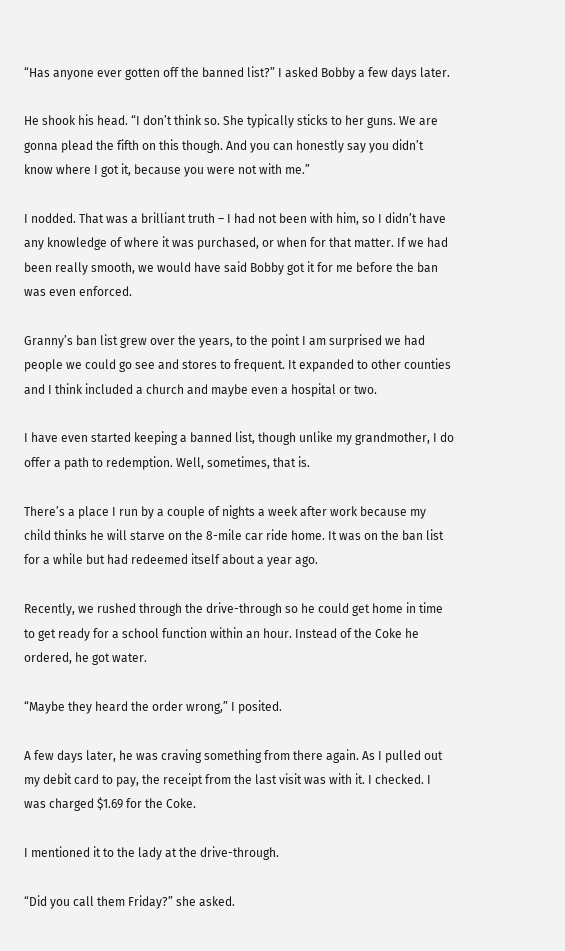“Has anyone ever gotten off the banned list?” I asked Bobby a few days later.

He shook his head. “I don’t think so. She typically sticks to her guns. We are gonna plead the fifth on this though. And you can honestly say you didn’t know where I got it, because you were not with me.”

I nodded. That was a brilliant truth – I had not been with him, so I didn’t have any knowledge of where it was purchased, or when for that matter. If we had been really smooth, we would have said Bobby got it for me before the ban was even enforced.

Granny’s ban list grew over the years, to the point I am surprised we had people we could go see and stores to frequent. It expanded to other counties and I think included a church and maybe even a hospital or two.

I have even started keeping a banned list, though unlike my grandmother, I do offer a path to redemption. Well, sometimes, that is.

There’s a place I run by a couple of nights a week after work because my child thinks he will starve on the 8-mile car ride home. It was on the ban list for a while but had redeemed itself about a year ago.

Recently, we rushed through the drive-through so he could get home in time to get ready for a school function within an hour. Instead of the Coke he ordered, he got water.

“Maybe they heard the order wrong,” I posited.

A few days later, he was craving something from there again. As I pulled out my debit card to pay, the receipt from the last visit was with it. I checked. I was charged $1.69 for the Coke.

I mentioned it to the lady at the drive-through.

“Did you call them Friday?” she asked.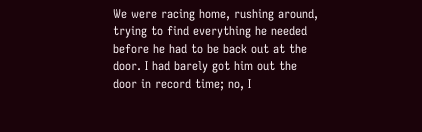We were racing home, rushing around, trying to find everything he needed before he had to be back out at the door. I had barely got him out the door in record time; no, I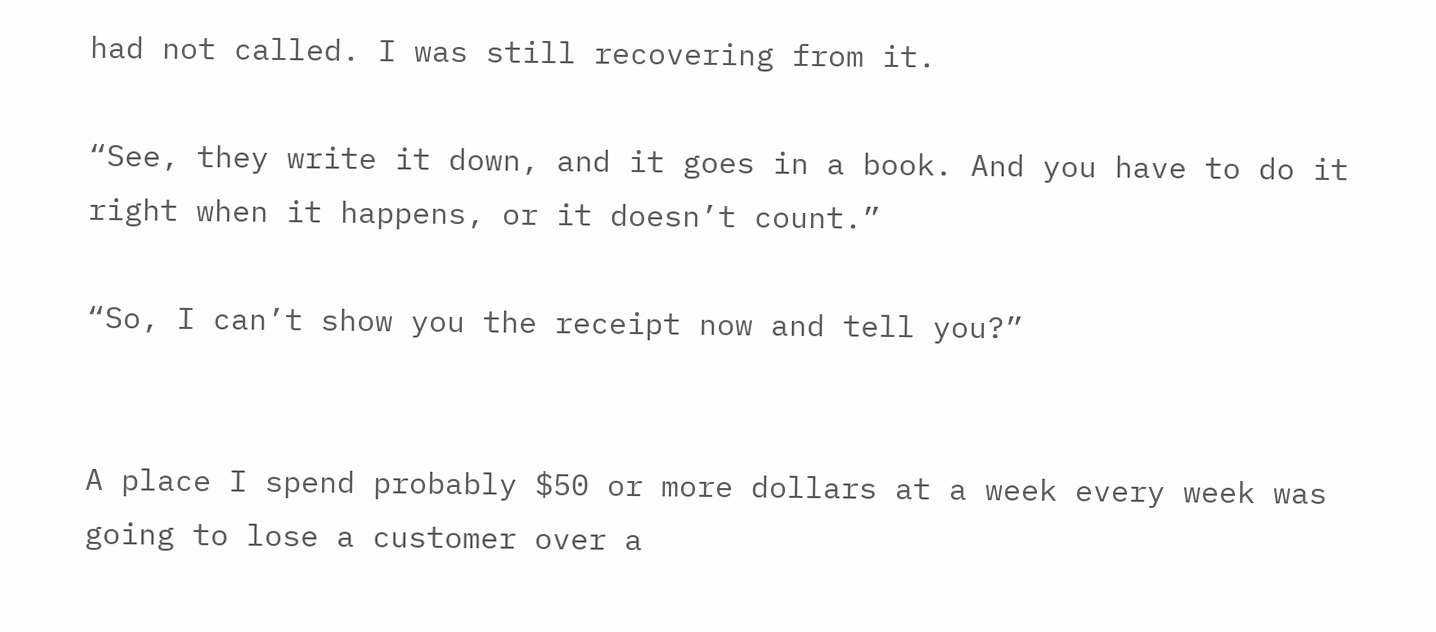had not called. I was still recovering from it.

“See, they write it down, and it goes in a book. And you have to do it right when it happens, or it doesn’t count.”

“So, I can’t show you the receipt now and tell you?”


A place I spend probably $50 or more dollars at a week every week was going to lose a customer over a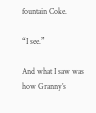fountain Coke.

“I see.”

And what I saw was how Granny’s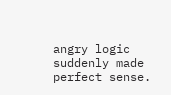angry logic suddenly made perfect sense.